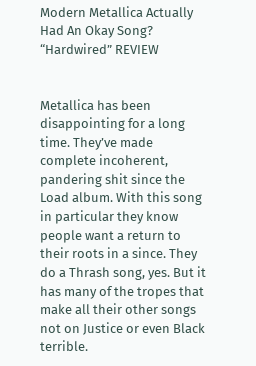Modern Metallica Actually Had An Okay Song? “Hardwired” REVIEW


Metallica has been disappointing for a long time. They’ve made complete incoherent, pandering shit since the Load album. With this song in particular they know people want a return to their roots in a since. They do a Thrash song, yes. But it has many of the tropes that make all their other songs not on Justice or even Black terrible.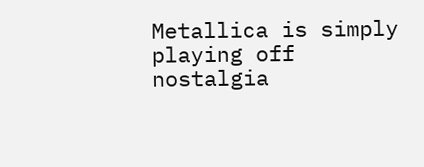Metallica is simply playing off nostalgia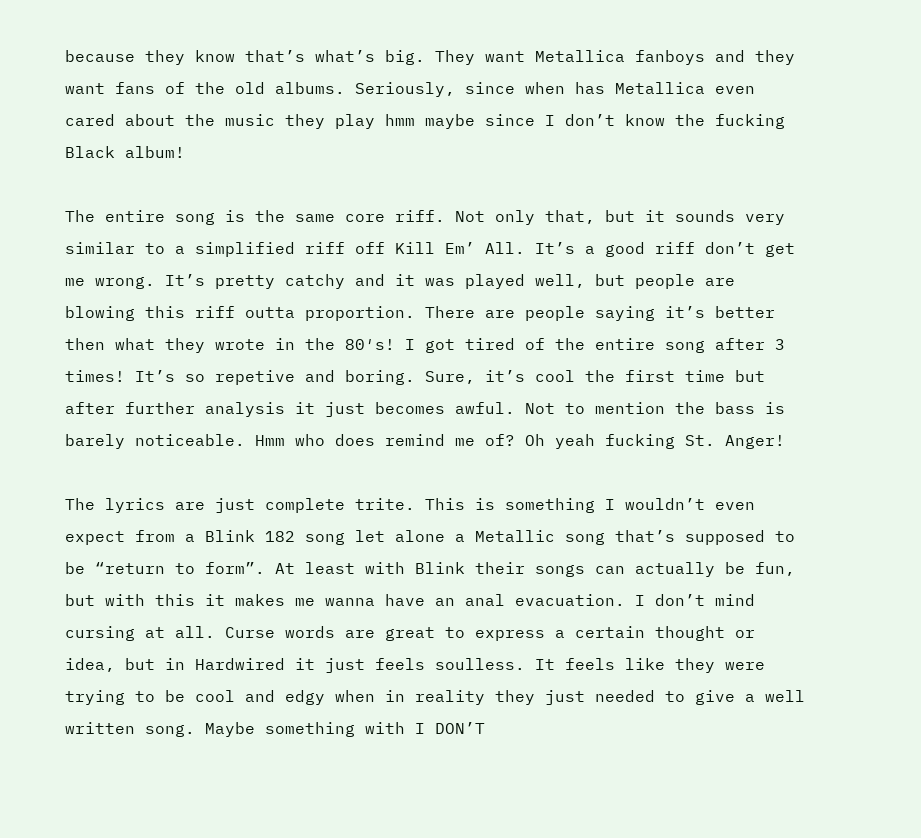because they know that’s what’s big. They want Metallica fanboys and they want fans of the old albums. Seriously, since when has Metallica even cared about the music they play hmm maybe since I don’t know the fucking Black album!

The entire song is the same core riff. Not only that, but it sounds very similar to a simplified riff off Kill Em’ All. It’s a good riff don’t get me wrong. It’s pretty catchy and it was played well, but people are blowing this riff outta proportion. There are people saying it’s better then what they wrote in the 80′s! I got tired of the entire song after 3 times! It’s so repetive and boring. Sure, it’s cool the first time but after further analysis it just becomes awful. Not to mention the bass is barely noticeable. Hmm who does remind me of? Oh yeah fucking St. Anger!

The lyrics are just complete trite. This is something I wouldn’t even expect from a Blink 182 song let alone a Metallic song that’s supposed to be “return to form”. At least with Blink their songs can actually be fun, but with this it makes me wanna have an anal evacuation. I don’t mind cursing at all. Curse words are great to express a certain thought or idea, but in Hardwired it just feels soulless. It feels like they were trying to be cool and edgy when in reality they just needed to give a well written song. Maybe something with I DON’T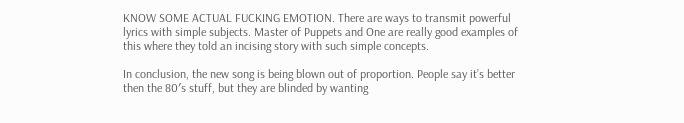KNOW SOME ACTUAL FUCKING EMOTION. There are ways to transmit powerful lyrics with simple subjects. Master of Puppets and One are really good examples of this where they told an incising story with such simple concepts.

In conclusion, the new song is being blown out of proportion. People say it’s better then the 80′s stuff, but they are blinded by wanting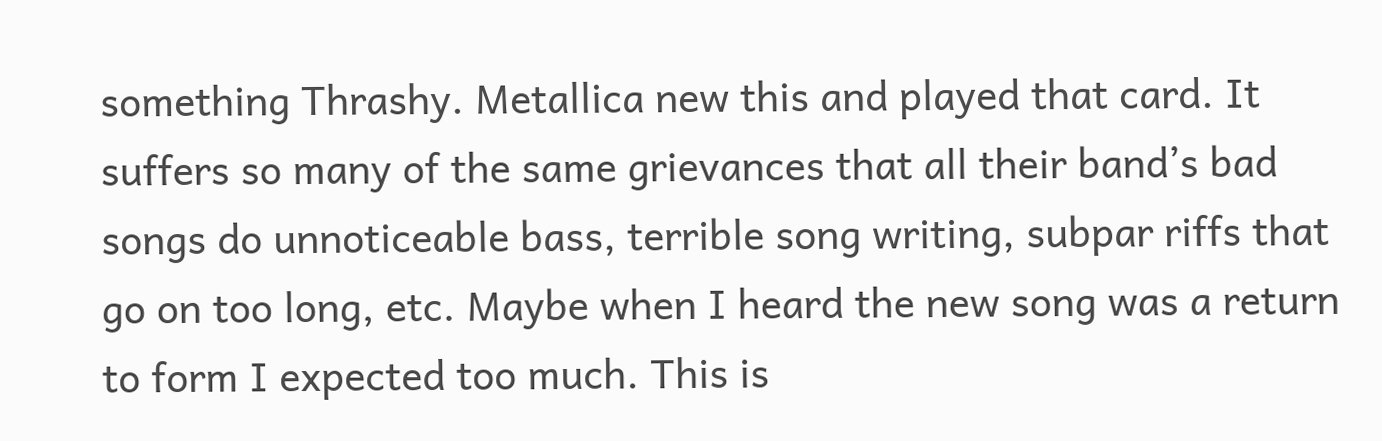something Thrashy. Metallica new this and played that card. It suffers so many of the same grievances that all their band’s bad songs do unnoticeable bass, terrible song writing, subpar riffs that go on too long, etc. Maybe when I heard the new song was a return to form I expected too much. This is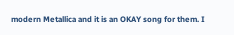modern Metallica and it is an OKAY song for them. I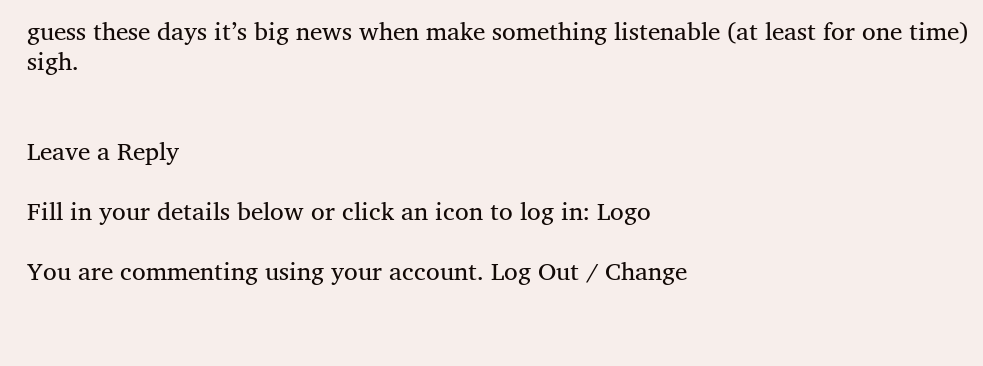guess these days it’s big news when make something listenable (at least for one time) sigh.


Leave a Reply

Fill in your details below or click an icon to log in: Logo

You are commenting using your account. Log Out / Change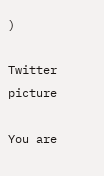)

Twitter picture

You are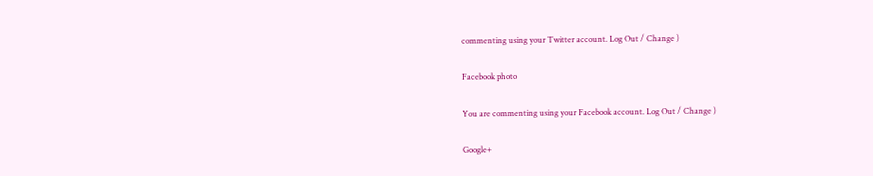commenting using your Twitter account. Log Out / Change )

Facebook photo

You are commenting using your Facebook account. Log Out / Change )

Google+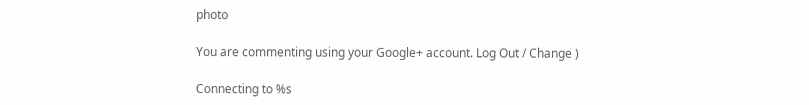photo

You are commenting using your Google+ account. Log Out / Change )

Connecting to %s